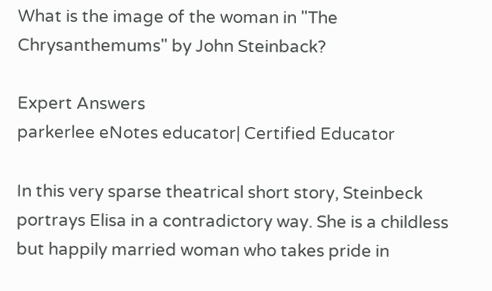What is the image of the woman in "The Chrysanthemums" by John Steinback?

Expert Answers
parkerlee eNotes educator| Certified Educator

In this very sparse theatrical short story, Steinbeck portrays Elisa in a contradictory way. She is a childless but happily married woman who takes pride in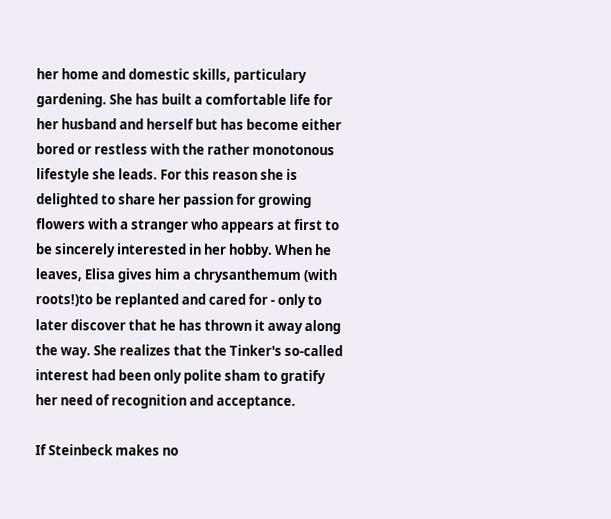her home and domestic skills, particulary gardening. She has built a comfortable life for her husband and herself but has become either bored or restless with the rather monotonous lifestyle she leads. For this reason she is delighted to share her passion for growing flowers with a stranger who appears at first to be sincerely interested in her hobby. When he leaves, Elisa gives him a chrysanthemum (with roots!)to be replanted and cared for - only to later discover that he has thrown it away along the way. She realizes that the Tinker's so-called interest had been only polite sham to gratify her need of recognition and acceptance.

If Steinbeck makes no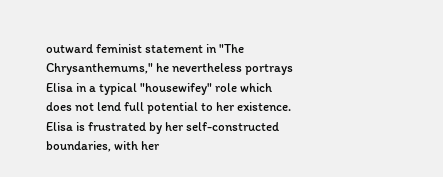outward feminist statement in "The Chrysanthemums," he nevertheless portrays Elisa in a typical "housewifey" role which does not lend full potential to her existence. Elisa is frustrated by her self-constructed boundaries, with her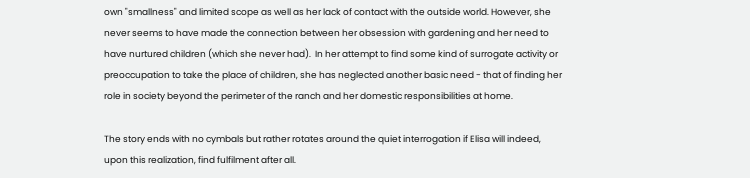own "smallness" and limited scope as well as her lack of contact with the outside world. However, she never seems to have made the connection between her obsession with gardening and her need to have nurtured children (which she never had).  In her attempt to find some kind of surrogate activity or preoccupation to take the place of children, she has neglected another basic need - that of finding her role in society beyond the perimeter of the ranch and her domestic responsibilities at home.

The story ends with no cymbals but rather rotates around the quiet interrogation if Elisa will indeed, upon this realization, find fulfilment after all.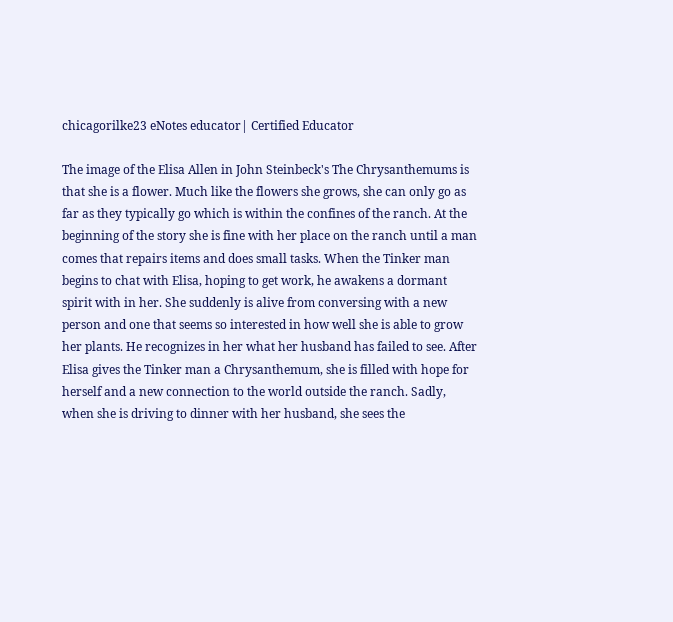chicagorilke23 eNotes educator| Certified Educator

The image of the Elisa Allen in John Steinbeck's The Chrysanthemums is that she is a flower. Much like the flowers she grows, she can only go as far as they typically go which is within the confines of the ranch. At the beginning of the story she is fine with her place on the ranch until a man comes that repairs items and does small tasks. When the Tinker man begins to chat with Elisa, hoping to get work, he awakens a dormant spirit with in her. She suddenly is alive from conversing with a new person and one that seems so interested in how well she is able to grow her plants. He recognizes in her what her husband has failed to see. After Elisa gives the Tinker man a Chrysanthemum, she is filled with hope for herself and a new connection to the world outside the ranch. Sadly, when she is driving to dinner with her husband, she sees the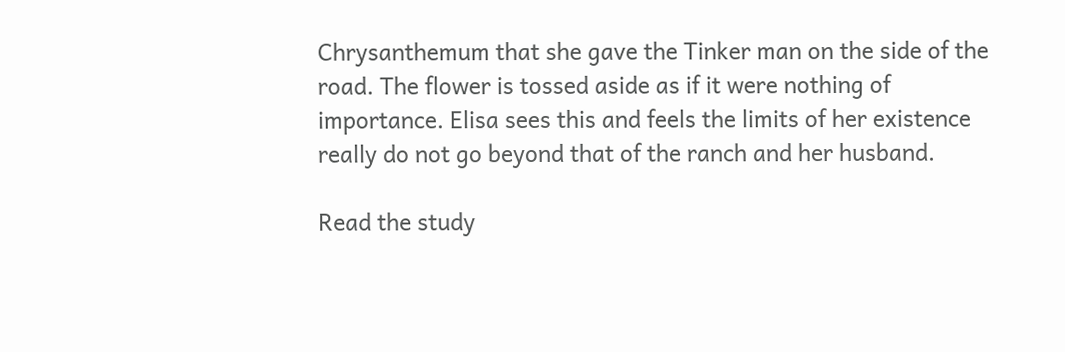Chrysanthemum that she gave the Tinker man on the side of the road. The flower is tossed aside as if it were nothing of importance. Elisa sees this and feels the limits of her existence really do not go beyond that of the ranch and her husband.

Read the study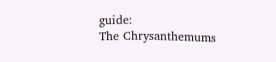guide:
The Chrysanthemums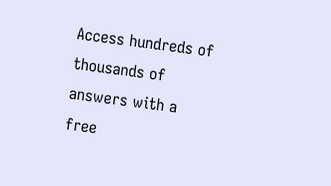Access hundreds of thousands of answers with a free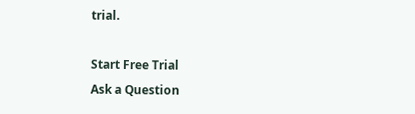trial.

Start Free Trial
Ask a Question